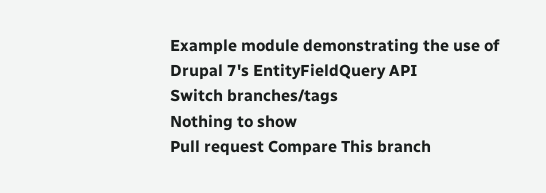Example module demonstrating the use of Drupal 7's EntityFieldQuery API
Switch branches/tags
Nothing to show
Pull request Compare This branch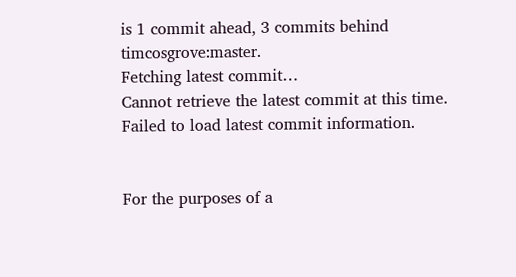is 1 commit ahead, 3 commits behind timcosgrove:master.
Fetching latest commit…
Cannot retrieve the latest commit at this time.
Failed to load latest commit information.


For the purposes of a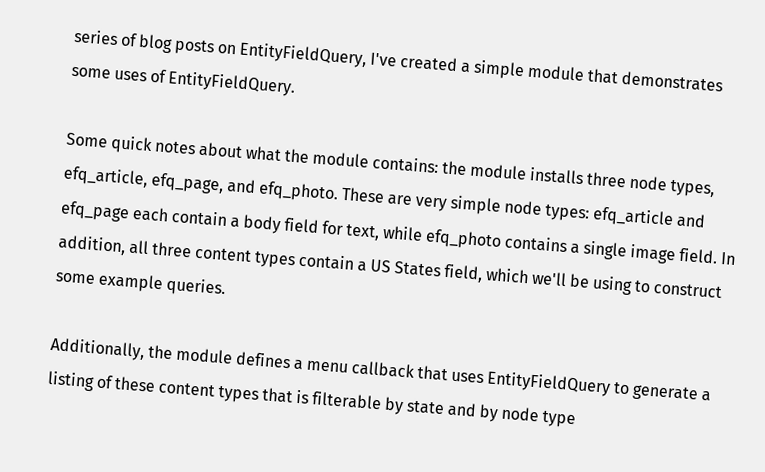series of blog posts on EntityFieldQuery, I've created a simple module that demonstrates some uses of EntityFieldQuery.

Some quick notes about what the module contains: the module installs three node types, efq_article, efq_page, and efq_photo. These are very simple node types: efq_article and efq_page each contain a body field for text, while efq_photo contains a single image field. In addition, all three content types contain a US States field, which we'll be using to construct some example queries.

Additionally, the module defines a menu callback that uses EntityFieldQuery to generate a listing of these content types that is filterable by state and by node type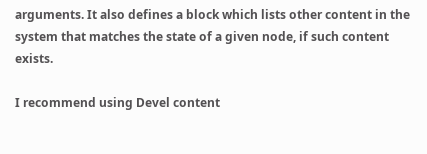arguments. It also defines a block which lists other content in the system that matches the state of a given node, if such content exists.

I recommend using Devel content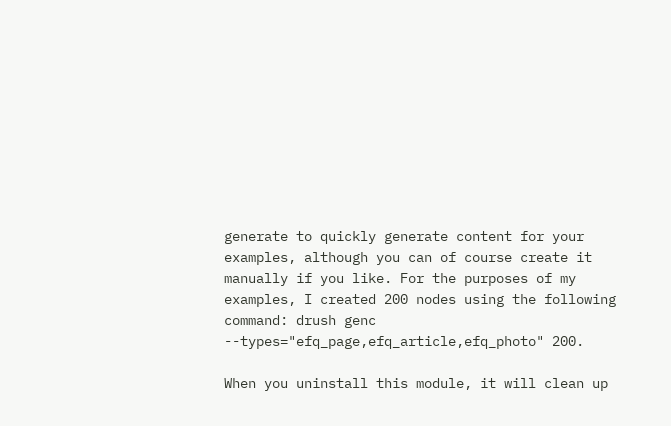generate to quickly generate content for your examples, although you can of course create it manually if you like. For the purposes of my examples, I created 200 nodes using the following command: drush genc --types="efq_page,efq_article,efq_photo" 200.

When you uninstall this module, it will clean up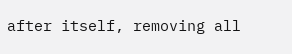after itself, removing all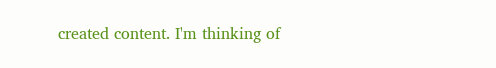created content. I'm thinking of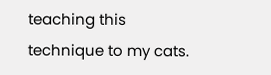teaching this technique to my cats.